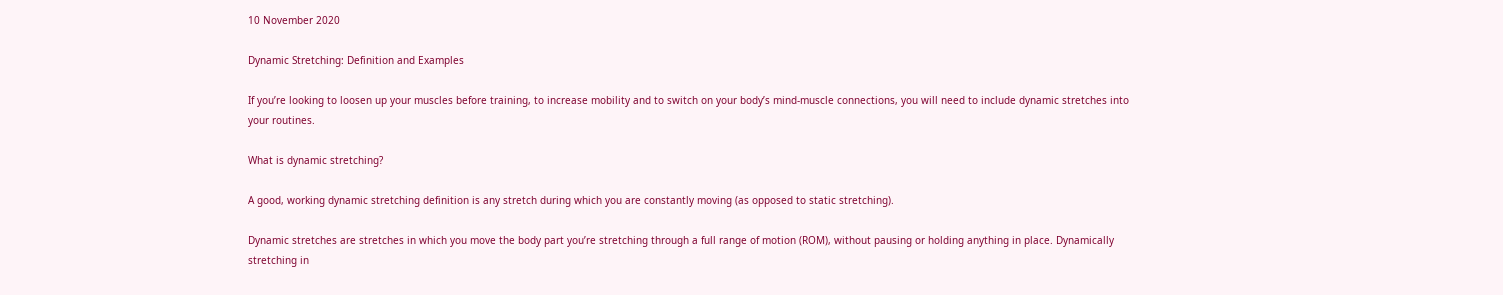10 November 2020

Dynamic Stretching: Definition and Examples

If you’re looking to loosen up your muscles before training, to increase mobility and to switch on your body’s mind-muscle connections, you will need to include dynamic stretches into your routines.

What is dynamic stretching?

A good, working dynamic stretching definition is any stretch during which you are constantly moving (as opposed to static stretching).

Dynamic stretches are stretches in which you move the body part you’re stretching through a full range of motion (ROM), without pausing or holding anything in place. Dynamically stretching in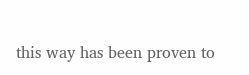this way has been proven to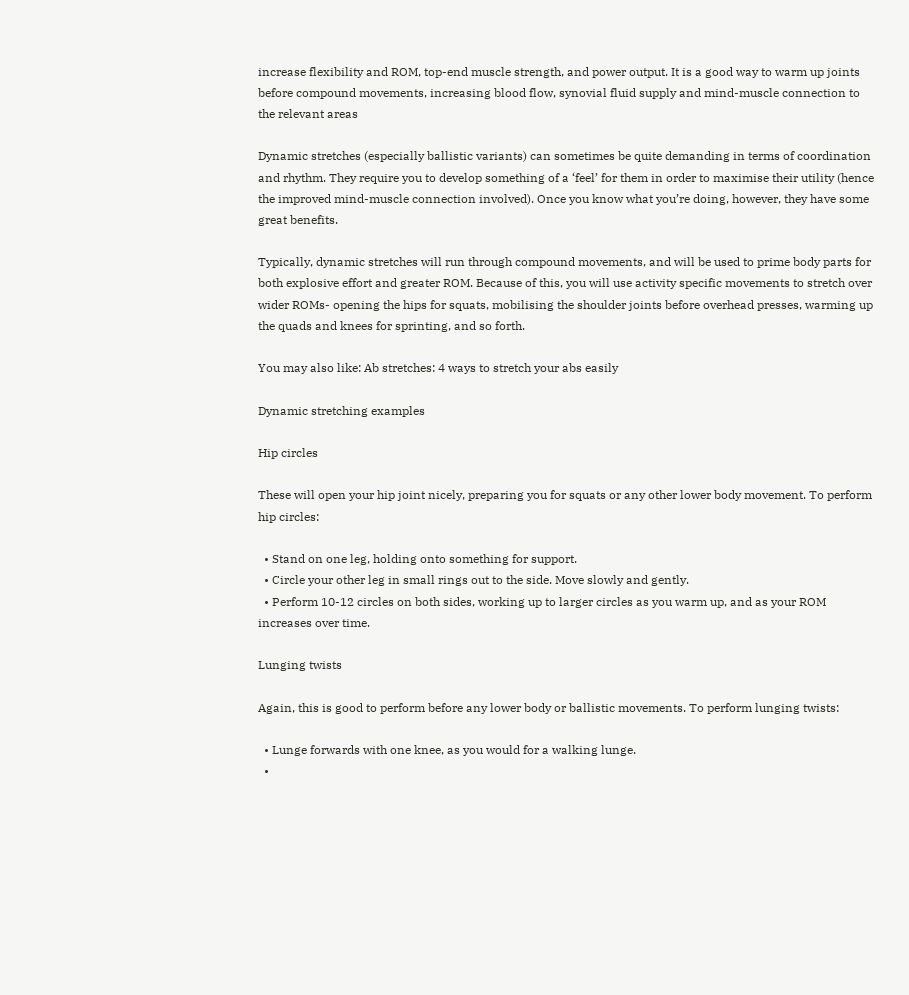increase flexibility and ROM, top-end muscle strength, and power output. It is a good way to warm up joints before compound movements, increasing blood flow, synovial fluid supply and mind-muscle connection to the relevant areas

Dynamic stretches (especially ballistic variants) can sometimes be quite demanding in terms of coordination and rhythm. They require you to develop something of a ‘feel’ for them in order to maximise their utility (hence the improved mind-muscle connection involved). Once you know what you’re doing, however, they have some great benefits.

Typically, dynamic stretches will run through compound movements, and will be used to prime body parts for both explosive effort and greater ROM. Because of this, you will use activity specific movements to stretch over wider ROMs- opening the hips for squats, mobilising the shoulder joints before overhead presses, warming up the quads and knees for sprinting, and so forth.

You may also like: Ab stretches: 4 ways to stretch your abs easily

Dynamic stretching examples

Hip circles

These will open your hip joint nicely, preparing you for squats or any other lower body movement. To perform hip circles:

  • Stand on one leg, holding onto something for support.
  • Circle your other leg in small rings out to the side. Move slowly and gently.
  • Perform 10-12 circles on both sides, working up to larger circles as you warm up, and as your ROM increases over time.

Lunging twists

Again, this is good to perform before any lower body or ballistic movements. To perform lunging twists:

  • Lunge forwards with one knee, as you would for a walking lunge.
  •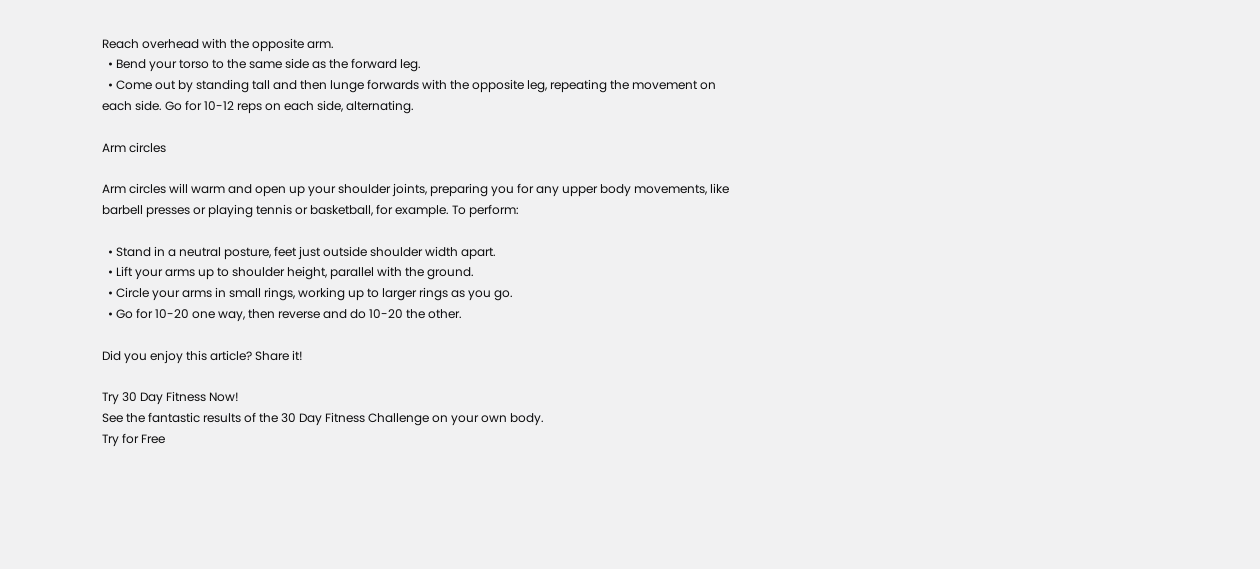Reach overhead with the opposite arm.
  • Bend your torso to the same side as the forward leg.
  • Come out by standing tall and then lunge forwards with the opposite leg, repeating the movement on each side. Go for 10-12 reps on each side, alternating.

Arm circles

Arm circles will warm and open up your shoulder joints, preparing you for any upper body movements, like barbell presses or playing tennis or basketball, for example. To perform:

  • Stand in a neutral posture, feet just outside shoulder width apart.
  • Lift your arms up to shoulder height, parallel with the ground.
  • Circle your arms in small rings, working up to larger rings as you go.
  • Go for 10-20 one way, then reverse and do 10-20 the other.

Did you enjoy this article? Share it!

Try 30 Day Fitness Now!
See the fantastic results of the 30 Day Fitness Challenge on your own body.
Try for Free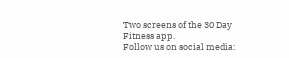Two screens of the 30 Day Fitness app.
Follow us on social media: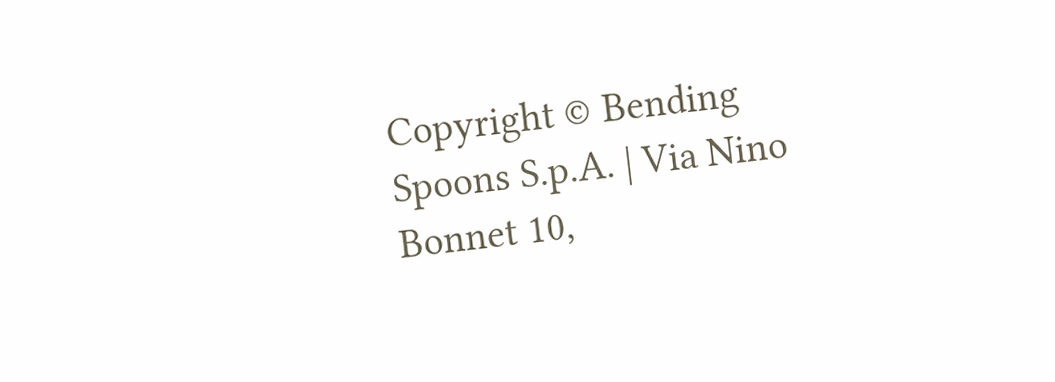Copyright © Bending Spoons S.p.A. | Via Nino Bonnet 10,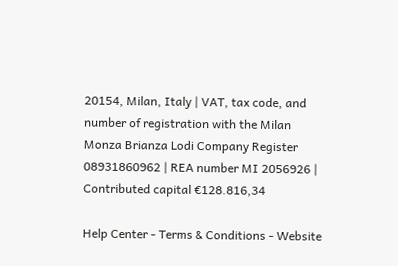20154, Milan, Italy | VAT, tax code, and number of registration with the Milan Monza Brianza Lodi Company Register 08931860962 | REA number MI 2056926 | Contributed capital €128.816,34

Help Center - Terms & Conditions - Website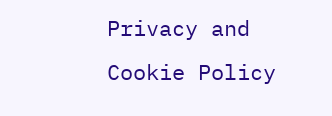Privacy and Cookie Policy